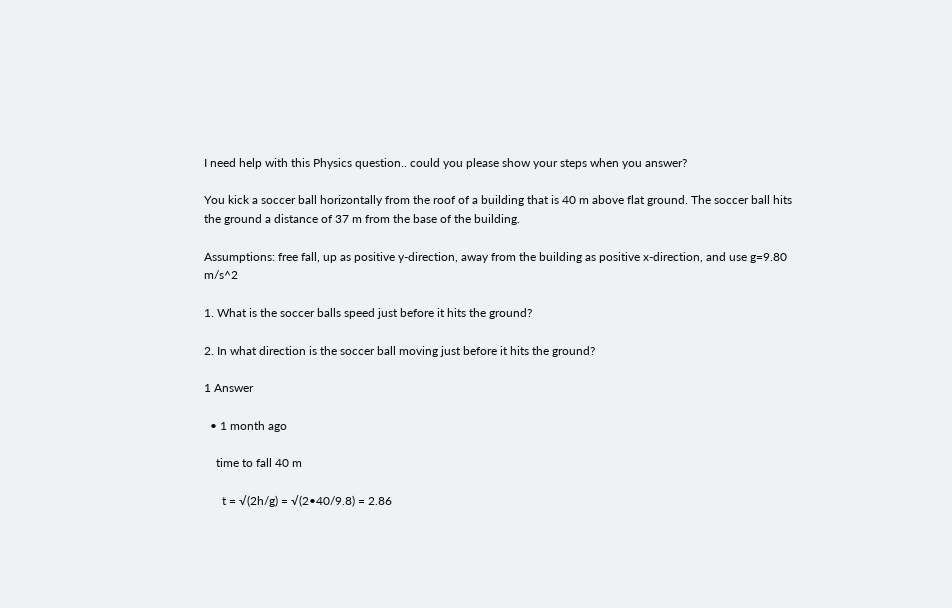I need help with this Physics question.. could you please show your steps when you answer?

You kick a soccer ball horizontally from the roof of a building that is 40 m above flat ground. The soccer ball hits the ground a distance of 37 m from the base of the building.

Assumptions: free fall, up as positive y-direction, away from the building as positive x-direction, and use g=9.80 m/s^2

1. What is the soccer balls speed just before it hits the ground?

2. In what direction is the soccer ball moving just before it hits the ground?

1 Answer

  • 1 month ago

    time to fall 40 m

      t = √(2h/g) = √(2•40/9.8) = 2.86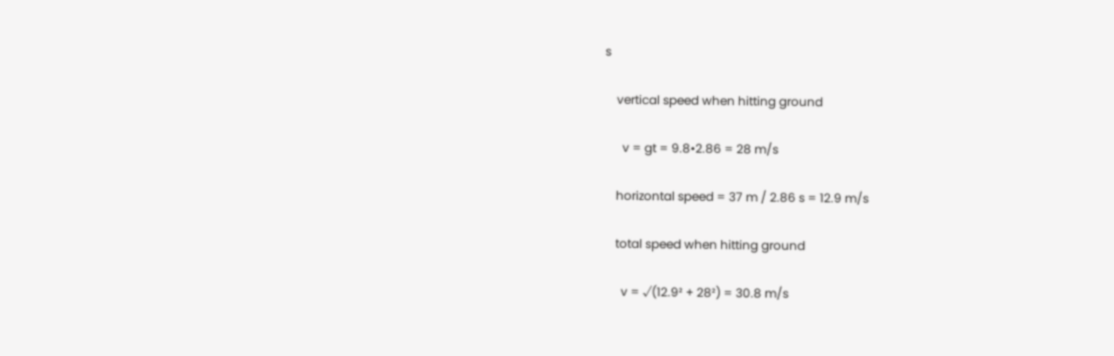s

    vertical speed when hitting ground

      v = gt = 9.8•2.86 = 28 m/s

    horizontal speed = 37 m / 2.86 s = 12.9 m/s

    total speed when hitting ground

      v = √(12.9² + 28²) = 30.8 m/s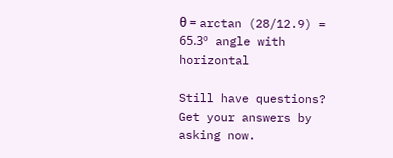θ = arctan (28/12.9) = 65.3º angle with horizontal

Still have questions? Get your answers by asking now.